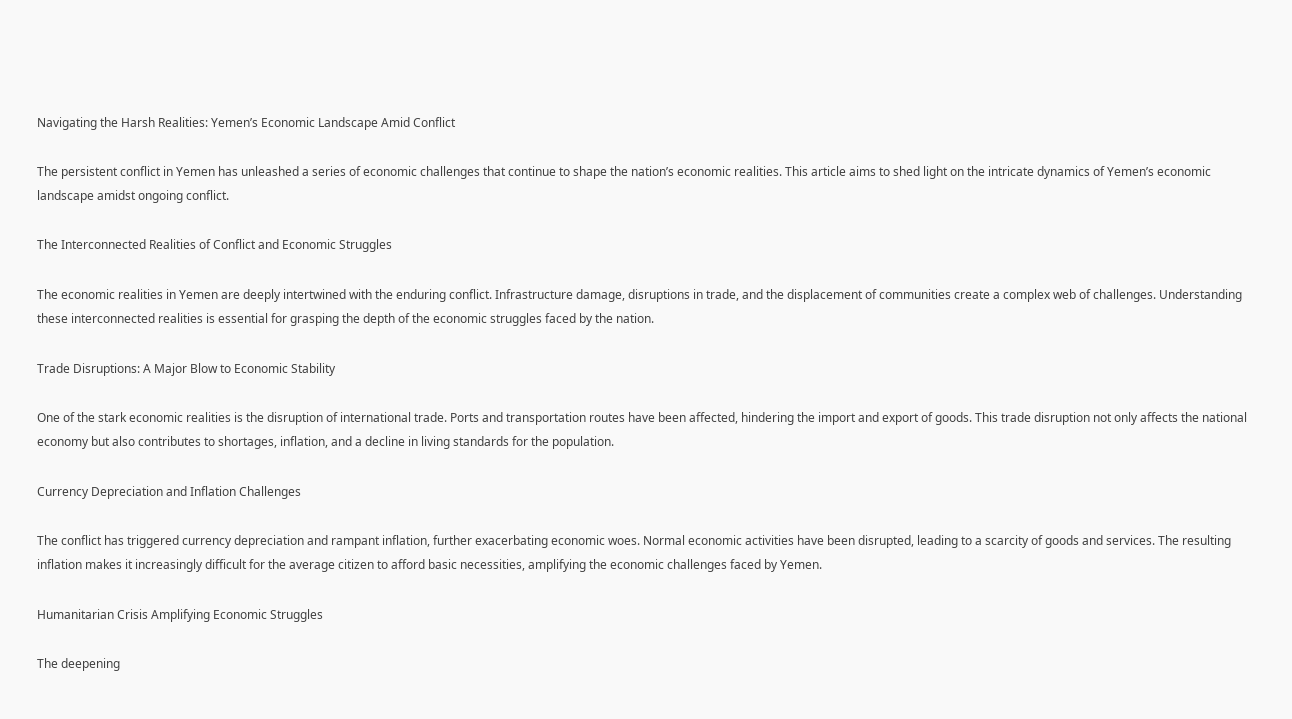Navigating the Harsh Realities: Yemen’s Economic Landscape Amid Conflict

The persistent conflict in Yemen has unleashed a series of economic challenges that continue to shape the nation’s economic realities. This article aims to shed light on the intricate dynamics of Yemen’s economic landscape amidst ongoing conflict.

The Interconnected Realities of Conflict and Economic Struggles

The economic realities in Yemen are deeply intertwined with the enduring conflict. Infrastructure damage, disruptions in trade, and the displacement of communities create a complex web of challenges. Understanding these interconnected realities is essential for grasping the depth of the economic struggles faced by the nation.

Trade Disruptions: A Major Blow to Economic Stability

One of the stark economic realities is the disruption of international trade. Ports and transportation routes have been affected, hindering the import and export of goods. This trade disruption not only affects the national economy but also contributes to shortages, inflation, and a decline in living standards for the population.

Currency Depreciation and Inflation Challenges

The conflict has triggered currency depreciation and rampant inflation, further exacerbating economic woes. Normal economic activities have been disrupted, leading to a scarcity of goods and services. The resulting inflation makes it increasingly difficult for the average citizen to afford basic necessities, amplifying the economic challenges faced by Yemen.

Humanitarian Crisis Amplifying Economic Struggles

The deepening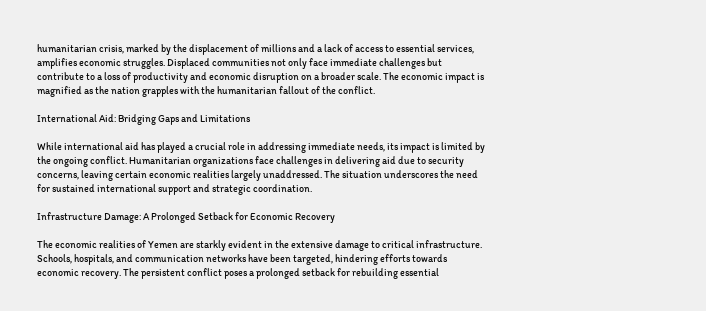humanitarian crisis, marked by the displacement of millions and a lack of access to essential services, amplifies economic struggles. Displaced communities not only face immediate challenges but contribute to a loss of productivity and economic disruption on a broader scale. The economic impact is magnified as the nation grapples with the humanitarian fallout of the conflict.

International Aid: Bridging Gaps and Limitations

While international aid has played a crucial role in addressing immediate needs, its impact is limited by the ongoing conflict. Humanitarian organizations face challenges in delivering aid due to security concerns, leaving certain economic realities largely unaddressed. The situation underscores the need for sustained international support and strategic coordination.

Infrastructure Damage: A Prolonged Setback for Economic Recovery

The economic realities of Yemen are starkly evident in the extensive damage to critical infrastructure. Schools, hospitals, and communication networks have been targeted, hindering efforts towards economic recovery. The persistent conflict poses a prolonged setback for rebuilding essential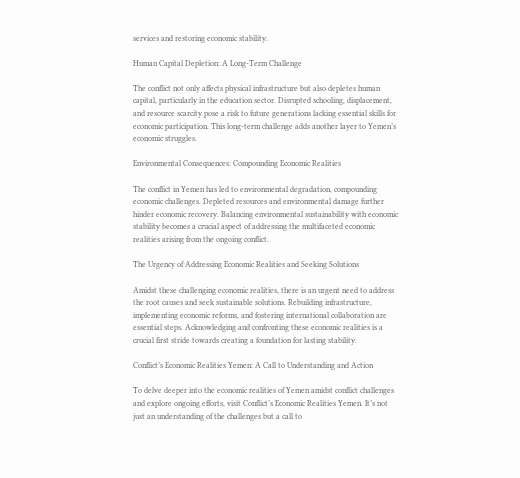services and restoring economic stability.

Human Capital Depletion: A Long-Term Challenge

The conflict not only affects physical infrastructure but also depletes human capital, particularly in the education sector. Disrupted schooling, displacement, and resource scarcity pose a risk to future generations lacking essential skills for economic participation. This long-term challenge adds another layer to Yemen’s economic struggles.

Environmental Consequences: Compounding Economic Realities

The conflict in Yemen has led to environmental degradation, compounding economic challenges. Depleted resources and environmental damage further hinder economic recovery. Balancing environmental sustainability with economic stability becomes a crucial aspect of addressing the multifaceted economic realities arising from the ongoing conflict.

The Urgency of Addressing Economic Realities and Seeking Solutions

Amidst these challenging economic realities, there is an urgent need to address the root causes and seek sustainable solutions. Rebuilding infrastructure, implementing economic reforms, and fostering international collaboration are essential steps. Acknowledging and confronting these economic realities is a crucial first stride towards creating a foundation for lasting stability.

Conflict’s Economic Realities Yemen: A Call to Understanding and Action

To delve deeper into the economic realities of Yemen amidst conflict challenges and explore ongoing efforts, visit Conflict’s Economic Realities Yemen. It’s not just an understanding of the challenges but a call to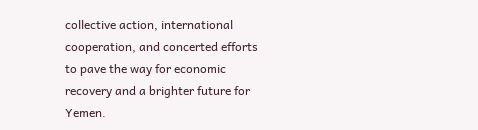collective action, international cooperation, and concerted efforts to pave the way for economic recovery and a brighter future for Yemen.